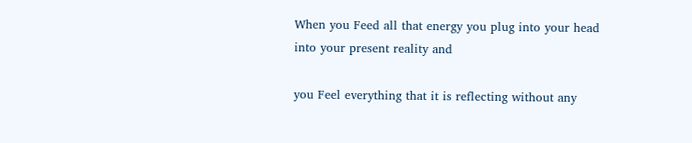When you Feed all that energy you plug into your head into your present reality and

you Feel everything that it is reflecting without any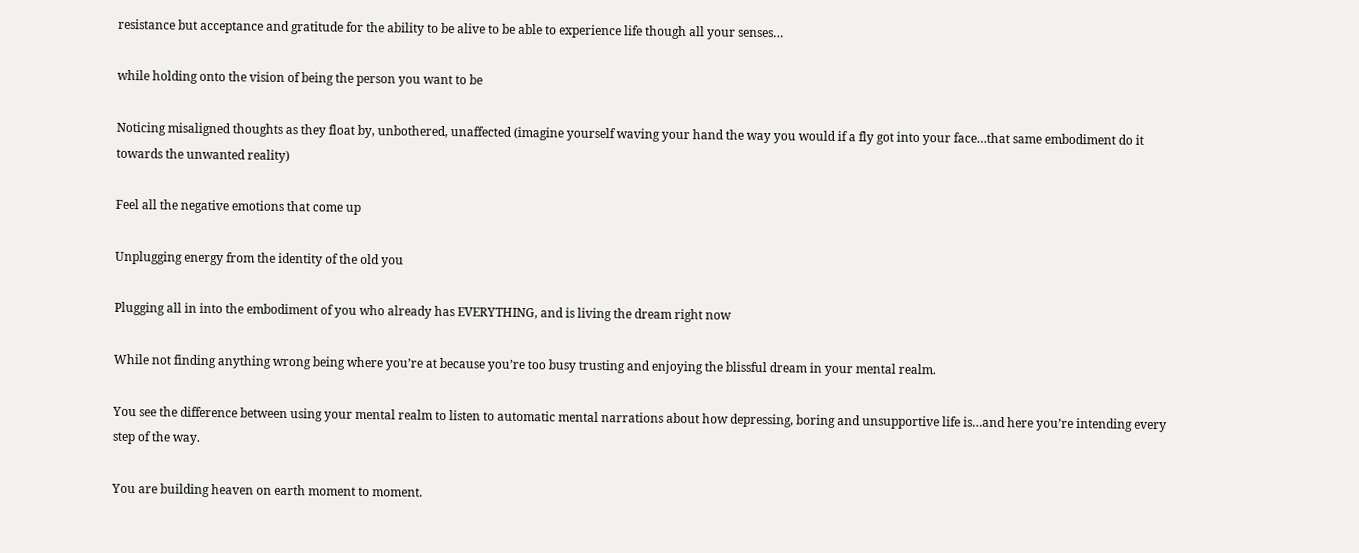resistance but acceptance and gratitude for the ability to be alive to be able to experience life though all your senses…

while holding onto the vision of being the person you want to be

Noticing misaligned thoughts as they float by, unbothered, unaffected (imagine yourself waving your hand the way you would if a fly got into your face…that same embodiment do it towards the unwanted reality)

Feel all the negative emotions that come up

Unplugging energy from the identity of the old you

Plugging all in into the embodiment of you who already has EVERYTHING, and is living the dream right now

While not finding anything wrong being where you’re at because you’re too busy trusting and enjoying the blissful dream in your mental realm.

You see the difference between using your mental realm to listen to automatic mental narrations about how depressing, boring and unsupportive life is…and here you’re intending every step of the way.

You are building heaven on earth moment to moment.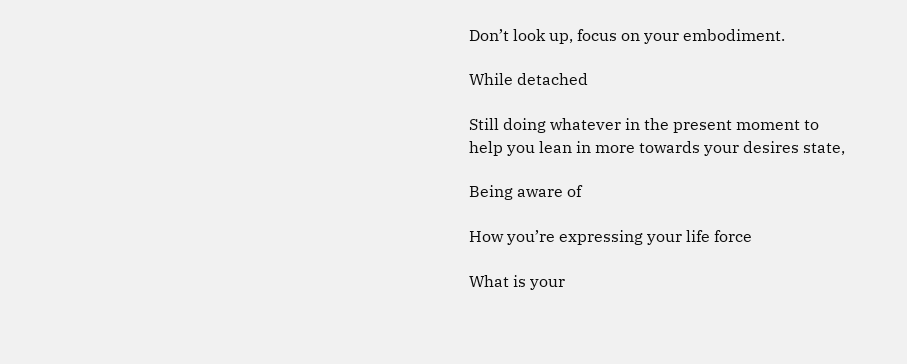Don’t look up, focus on your embodiment.

While detached

Still doing whatever in the present moment to help you lean in more towards your desires state,

Being aware of

How you’re expressing your life force

What is your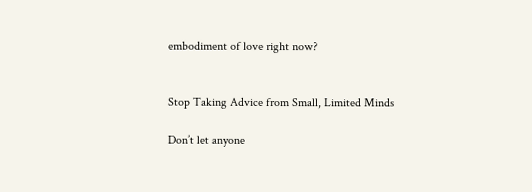embodiment of love right now?


Stop Taking Advice from Small, Limited Minds

Don’t let anyone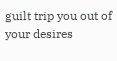guilt trip you out of your desires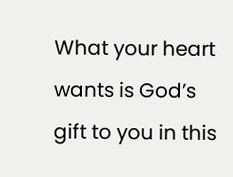What your heart wants is God’s gift to you in this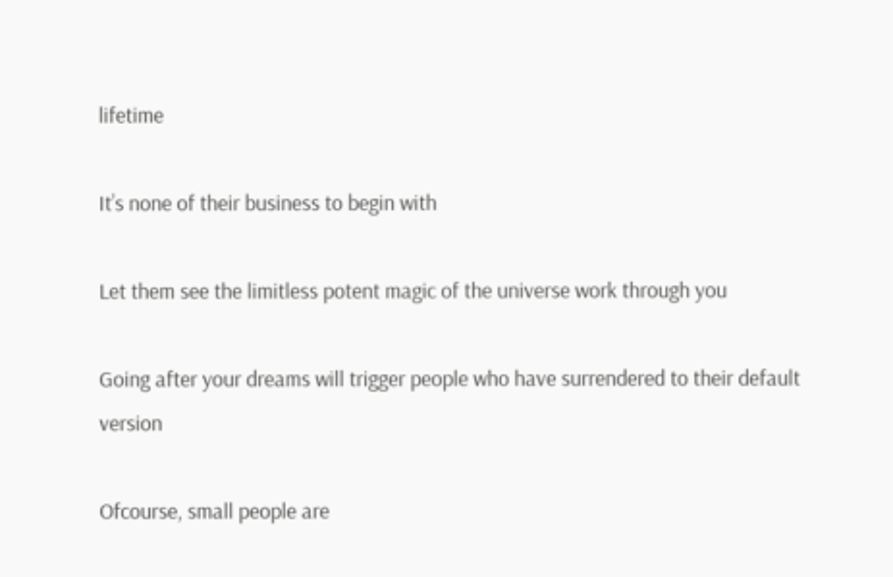lifetime

It’s none of their business to begin with

Let them see the limitless potent magic of the universe work through you

Going after your dreams will trigger people who have surrendered to their default version

Ofcourse, small people are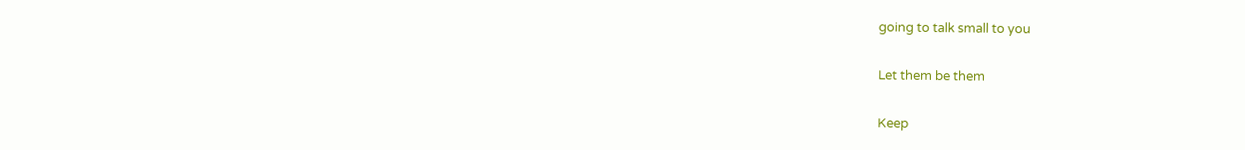going to talk small to you

Let them be them

Keep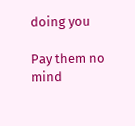doing you

Pay them no mind